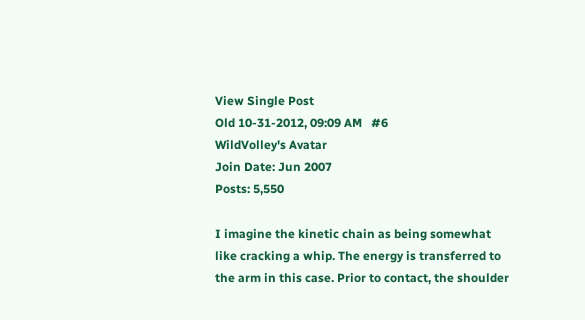View Single Post
Old 10-31-2012, 09:09 AM   #6
WildVolley's Avatar
Join Date: Jun 2007
Posts: 5,550

I imagine the kinetic chain as being somewhat like cracking a whip. The energy is transferred to the arm in this case. Prior to contact, the shoulder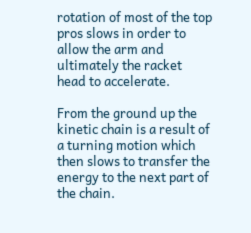rotation of most of the top pros slows in order to allow the arm and ultimately the racket head to accelerate.

From the ground up the kinetic chain is a result of a turning motion which then slows to transfer the energy to the next part of the chain.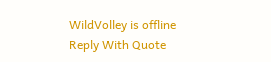WildVolley is offline   Reply With Quote